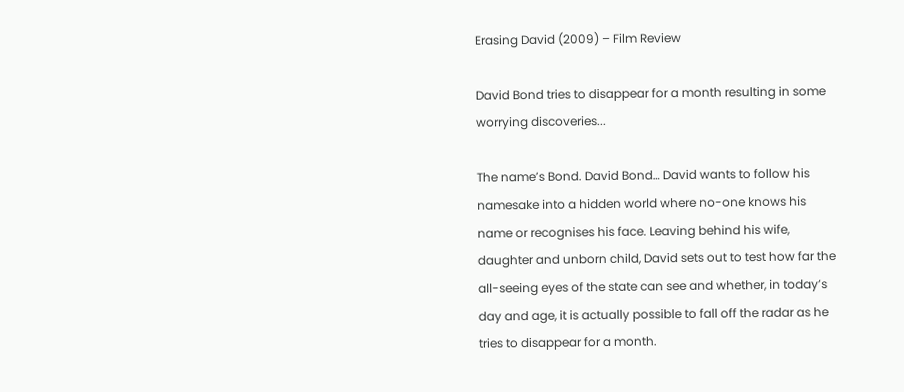Erasing David (2009) – Film Review

David Bond tries to disappear for a month resulting in some worrying discoveries...

The name’s Bond. David Bond… David wants to follow his namesake into a hidden world where no-one knows his name or recognises his face. Leaving behind his wife, daughter and unborn child, David sets out to test how far the all-seeing eyes of the state can see and whether, in today’s day and age, it is actually possible to fall off the radar as he tries to disappear for a month.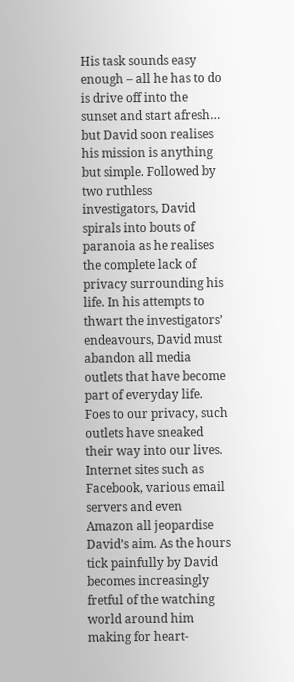His task sounds easy enough – all he has to do is drive off into the sunset and start afresh… but David soon realises his mission is anything but simple. Followed by two ruthless investigators, David spirals into bouts of paranoia as he realises the complete lack of privacy surrounding his life. In his attempts to thwart the investigators’ endeavours, David must abandon all media outlets that have become part of everyday life. Foes to our privacy, such outlets have sneaked their way into our lives. Internet sites such as Facebook, various email servers and even Amazon all jeopardise David’s aim. As the hours tick painfully by David becomes increasingly fretful of the watching world around him making for heart-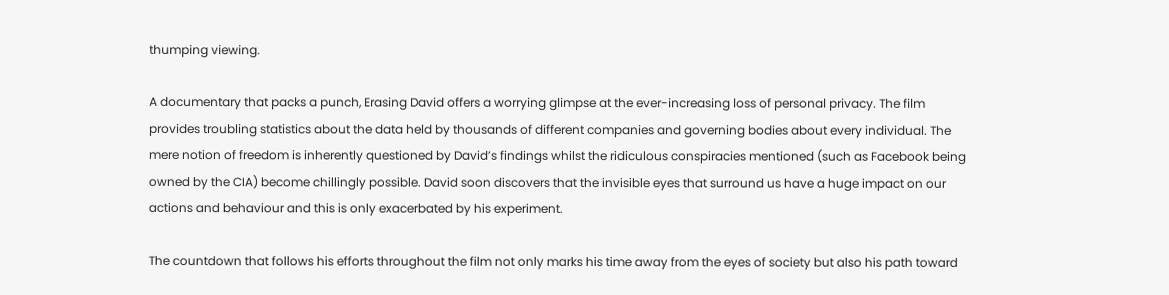thumping viewing.

A documentary that packs a punch, Erasing David offers a worrying glimpse at the ever-increasing loss of personal privacy. The film provides troubling statistics about the data held by thousands of different companies and governing bodies about every individual. The mere notion of freedom is inherently questioned by David’s findings whilst the ridiculous conspiracies mentioned (such as Facebook being owned by the CIA) become chillingly possible. David soon discovers that the invisible eyes that surround us have a huge impact on our actions and behaviour and this is only exacerbated by his experiment.

The countdown that follows his efforts throughout the film not only marks his time away from the eyes of society but also his path toward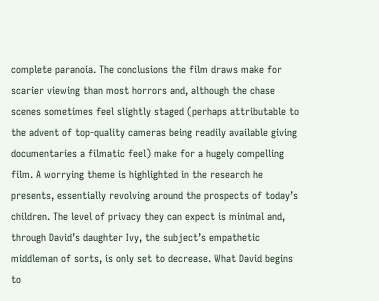complete paranoia. The conclusions the film draws make for scarier viewing than most horrors and, although the chase scenes sometimes feel slightly staged (perhaps attributable to the advent of top-quality cameras being readily available giving documentaries a filmatic feel) make for a hugely compelling film. A worrying theme is highlighted in the research he presents, essentially revolving around the prospects of today’s children. The level of privacy they can expect is minimal and, through David’s daughter Ivy, the subject’s empathetic middleman of sorts, is only set to decrease. What David begins to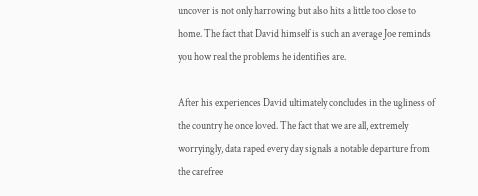uncover is not only harrowing but also hits a little too close to home. The fact that David himself is such an average Joe reminds you how real the problems he identifies are.

After his experiences David ultimately concludes in the ugliness of the country he once loved. The fact that we are all, extremely worryingly, data raped every day signals a notable departure from the carefree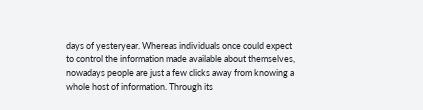days of yesteryear. Whereas individuals once could expect to control the information made available about themselves, nowadays people are just a few clicks away from knowing a whole host of information. Through its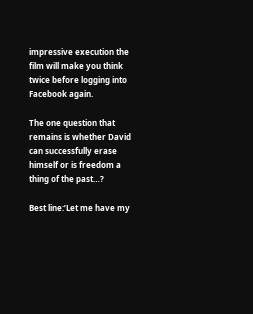impressive execution the film will make you think twice before logging into Facebook again.

The one question that remains is whether David can successfully erase himself or is freedom a thing of the past…?

Best line:’Let me have my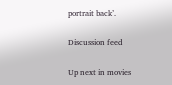portrait back’.

Discussion feed

Up next in movies